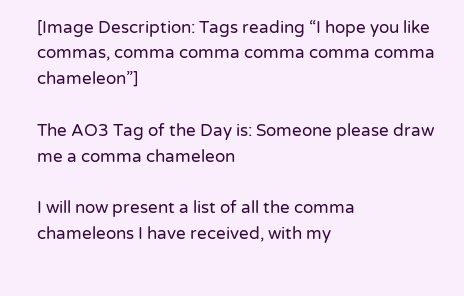[Image Description: Tags reading “I hope you like commas, comma comma comma comma comma chameleon”]

The AO3 Tag of the Day is: Someone please draw me a comma chameleon

I will now present a list of all the comma chameleons I have received, with my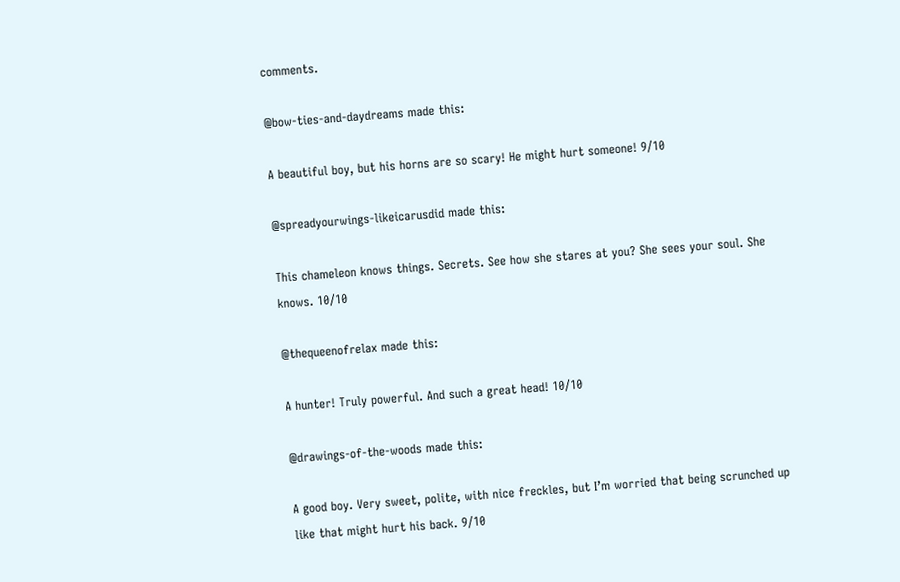comments.

@bow-ties-and-daydreams made this:

A beautiful boy, but his horns are so scary! He might hurt someone! 9/10

@spreadyourwings-likeicarusdid made this:

This chameleon knows things. Secrets. See how she stares at you? She sees your soul. She knows. 10/10

@thequeenofrelax made this:

A hunter! Truly powerful. And such a great head! 10/10

@drawings-of-the-woods made this:

A good boy. Very sweet, polite, with nice freckles, but I’m worried that being scrunched up like that might hurt his back. 9/10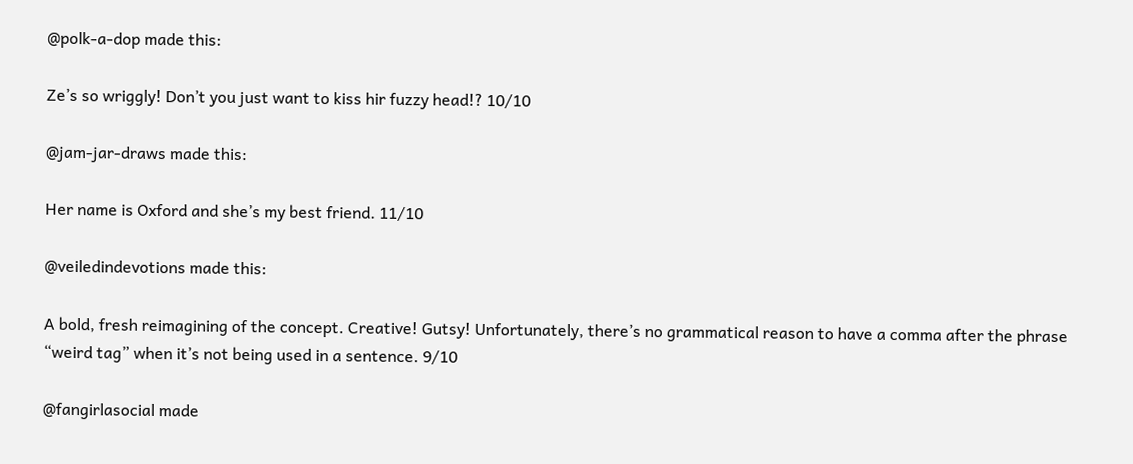@polk-a-dop made this:

Ze’s so wriggly! Don’t you just want to kiss hir fuzzy head!? 10/10

@jam-jar-draws made this:

Her name is Oxford and she’s my best friend. 11/10

@veiledindevotions made this:

A bold, fresh reimagining of the concept. Creative! Gutsy! Unfortunately, there’s no grammatical reason to have a comma after the phrase “weird tag” when it’s not being used in a sentence. 9/10

@fangirlasocial made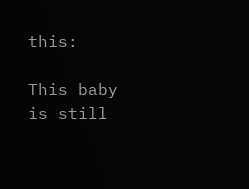this:

This baby is still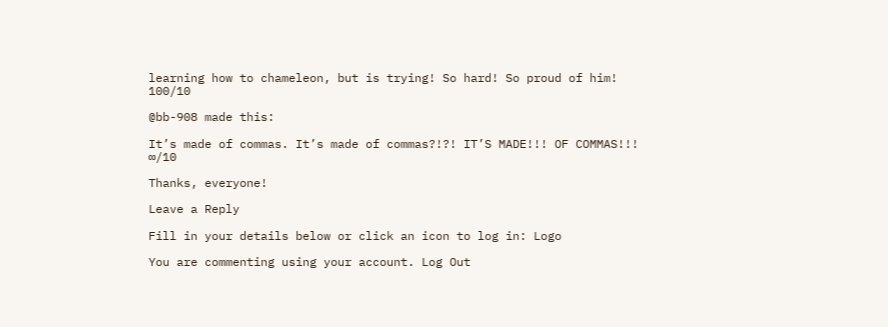learning how to chameleon, but is trying! So hard! So proud of him! 100/10

@bb-908 made this:

It’s made of commas. It’s made of commas?!?! IT’S MADE!!! OF COMMAS!!! ∞/10

Thanks, everyone!

Leave a Reply

Fill in your details below or click an icon to log in: Logo

You are commenting using your account. Log Out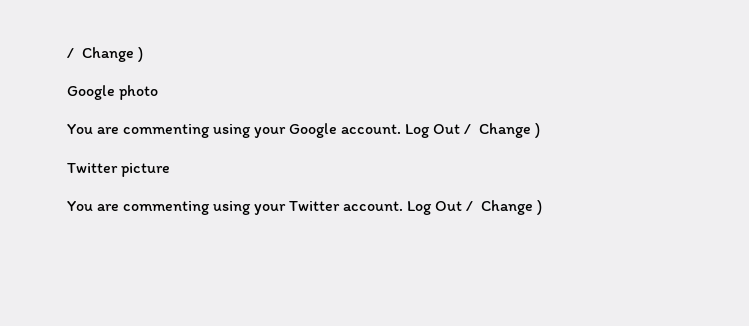/  Change )

Google photo

You are commenting using your Google account. Log Out /  Change )

Twitter picture

You are commenting using your Twitter account. Log Out /  Change )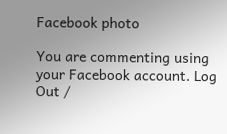Facebook photo

You are commenting using your Facebook account. Log Out /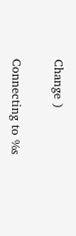Change )

Connecting to %s